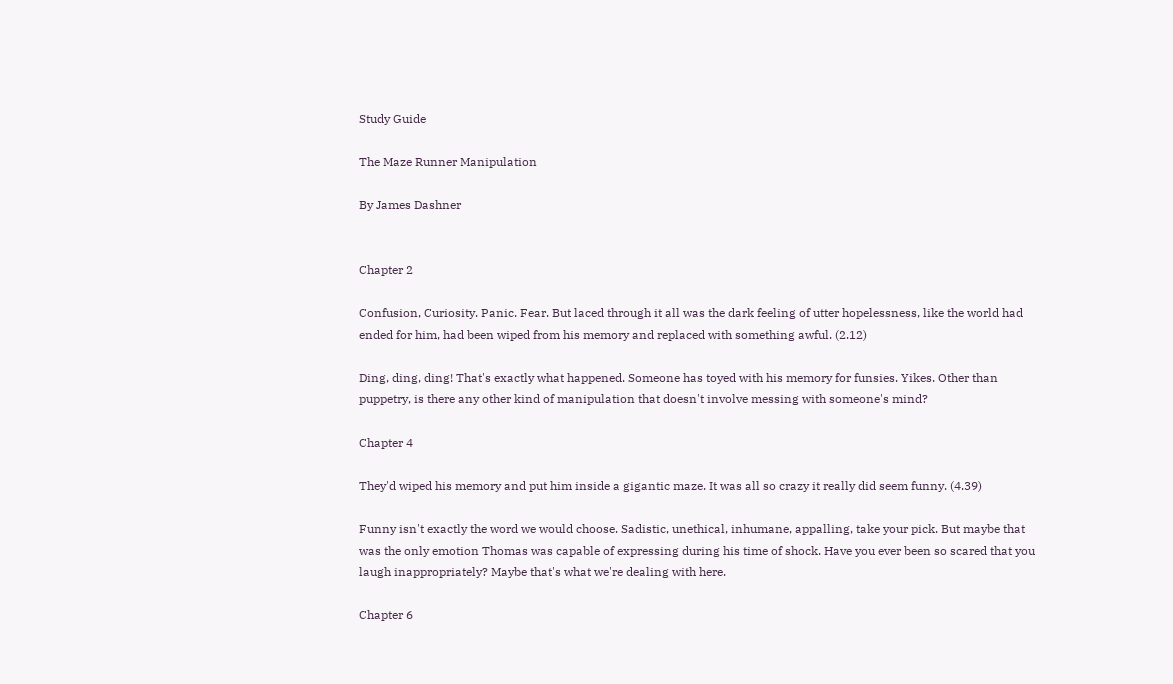Study Guide

The Maze Runner Manipulation

By James Dashner


Chapter 2

Confusion, Curiosity. Panic. Fear. But laced through it all was the dark feeling of utter hopelessness, like the world had ended for him, had been wiped from his memory and replaced with something awful. (2.12)

Ding, ding, ding! That's exactly what happened. Someone has toyed with his memory for funsies. Yikes. Other than puppetry, is there any other kind of manipulation that doesn't involve messing with someone's mind?

Chapter 4

They'd wiped his memory and put him inside a gigantic maze. It was all so crazy it really did seem funny. (4.39)

Funny isn't exactly the word we would choose. Sadistic, unethical, inhumane, appalling, take your pick. But maybe that was the only emotion Thomas was capable of expressing during his time of shock. Have you ever been so scared that you laugh inappropriately? Maybe that's what we're dealing with here.

Chapter 6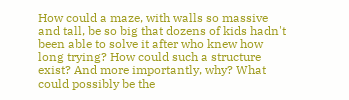How could a maze, with walls so massive and tall, be so big that dozens of kids hadn't been able to solve it after who knew how long trying? How could such a structure exist? And more importantly, why? What could possibly be the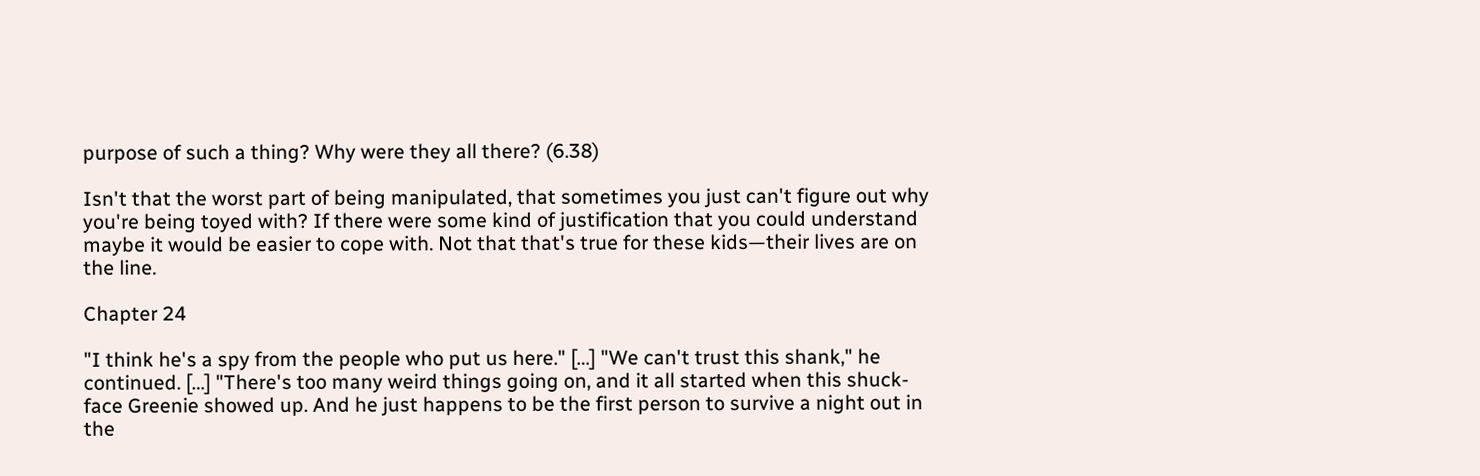purpose of such a thing? Why were they all there? (6.38)

Isn't that the worst part of being manipulated, that sometimes you just can't figure out why you're being toyed with? If there were some kind of justification that you could understand maybe it would be easier to cope with. Not that that's true for these kids—their lives are on the line.

Chapter 24

"I think he's a spy from the people who put us here." […] "We can't trust this shank," he continued. […] "There's too many weird things going on, and it all started when this shuck-face Greenie showed up. And he just happens to be the first person to survive a night out in the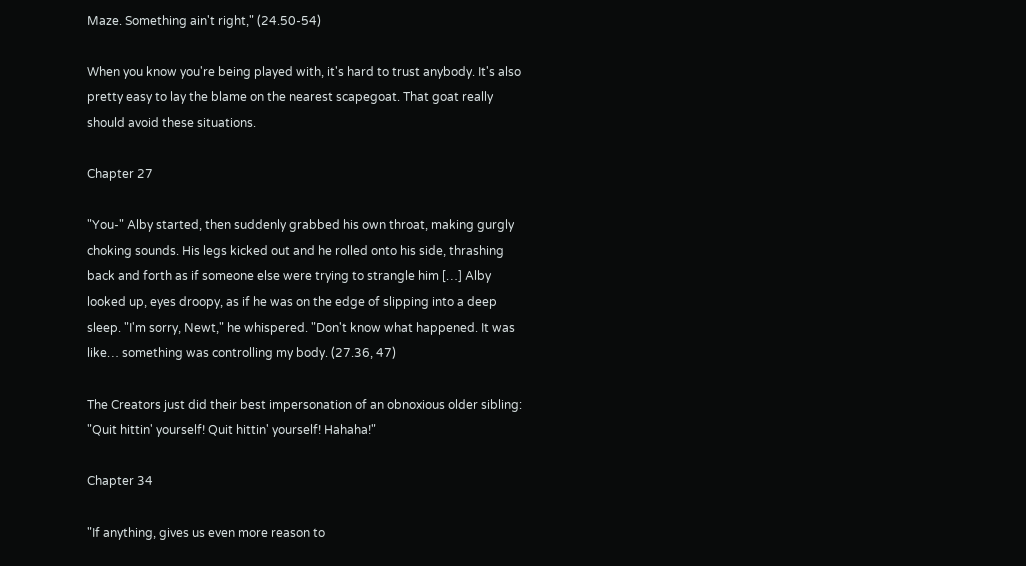Maze. Something ain't right," (24.50-54)

When you know you're being played with, it's hard to trust anybody. It's also pretty easy to lay the blame on the nearest scapegoat. That goat really should avoid these situations.

Chapter 27

"You-" Alby started, then suddenly grabbed his own throat, making gurgly choking sounds. His legs kicked out and he rolled onto his side, thrashing back and forth as if someone else were trying to strangle him […] Alby looked up, eyes droopy, as if he was on the edge of slipping into a deep sleep. "I'm sorry, Newt," he whispered. "Don't know what happened. It was like… something was controlling my body. (27.36, 47)

The Creators just did their best impersonation of an obnoxious older sibling: "Quit hittin' yourself! Quit hittin' yourself! Hahaha!"

Chapter 34

"If anything, gives us even more reason to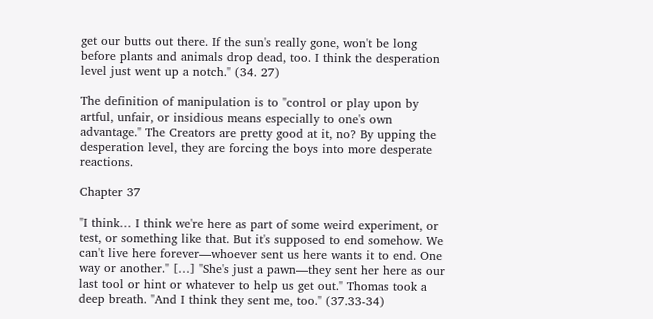get our butts out there. If the sun's really gone, won't be long before plants and animals drop dead, too. I think the desperation level just went up a notch." (34. 27)

The definition of manipulation is to "control or play upon by artful, unfair, or insidious means especially to one's own advantage." The Creators are pretty good at it, no? By upping the desperation level, they are forcing the boys into more desperate reactions.

Chapter 37

"I think… I think we're here as part of some weird experiment, or test, or something like that. But it's supposed to end somehow. We can't live here forever—whoever sent us here wants it to end. One way or another." […] "She's just a pawn—they sent her here as our last tool or hint or whatever to help us get out." Thomas took a deep breath. "And I think they sent me, too." (37.33-34)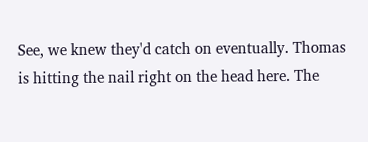See, we knew they'd catch on eventually. Thomas is hitting the nail right on the head here. The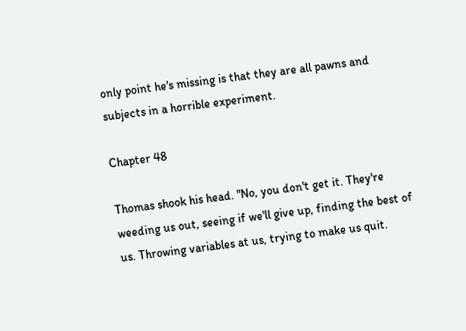only point he's missing is that they are all pawns and subjects in a horrible experiment.

Chapter 48

Thomas shook his head. "No, you don't get it. They're weeding us out, seeing if we'll give up, finding the best of us. Throwing variables at us, trying to make us quit.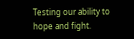Testing our ability to hope and fight.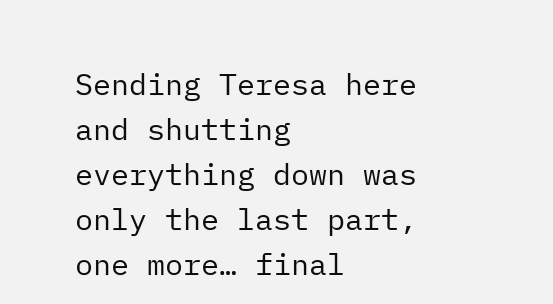Sending Teresa here and shutting everything down was only the last part, one more… final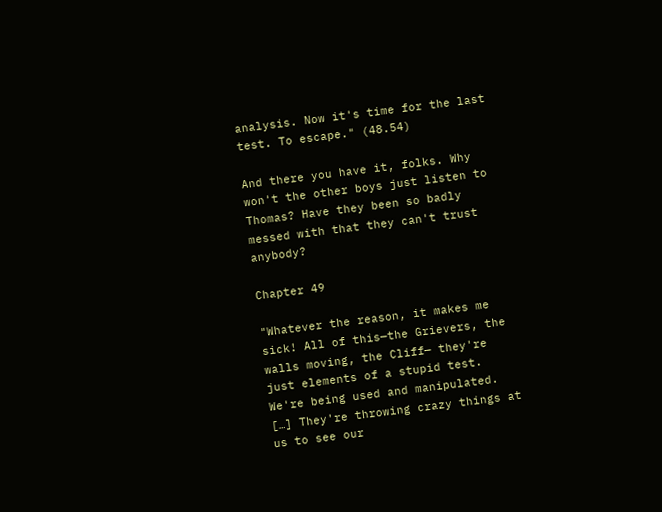analysis. Now it's time for the last test. To escape." (48.54)

And there you have it, folks. Why won't the other boys just listen to Thomas? Have they been so badly messed with that they can't trust anybody?

Chapter 49

"Whatever the reason, it makes me sick! All of this—the Grievers, the walls moving, the Cliff— they're just elements of a stupid test. We're being used and manipulated. […] They're throwing crazy things at us to see our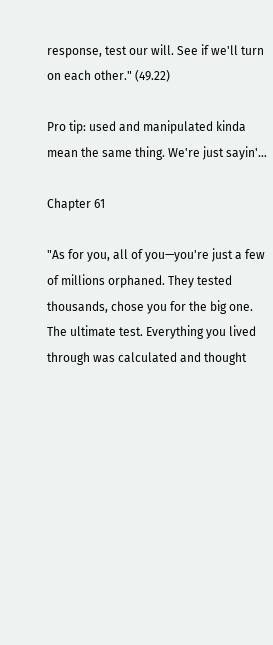response, test our will. See if we'll turn on each other." (49.22)

Pro tip: used and manipulated kinda mean the same thing. We're just sayin'…

Chapter 61

"As for you, all of you—you're just a few of millions orphaned. They tested thousands, chose you for the big one. The ultimate test. Everything you lived through was calculated and thought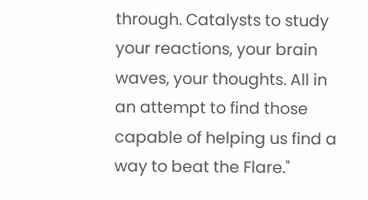through. Catalysts to study your reactions, your brain waves, your thoughts. All in an attempt to find those capable of helping us find a way to beat the Flare."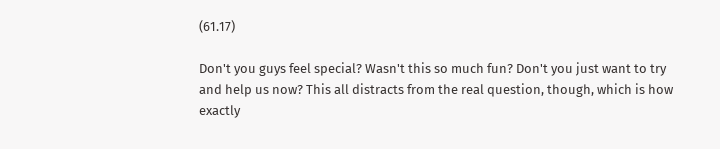(61.17)

Don't you guys feel special? Wasn't this so much fun? Don't you just want to try and help us now? This all distracts from the real question, though, which is how exactly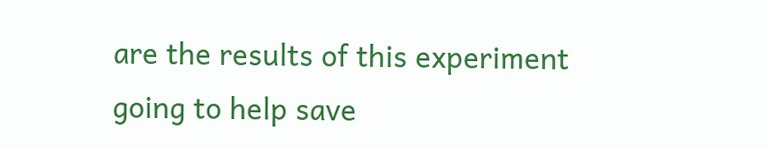are the results of this experiment going to help save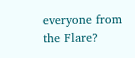everyone from the Flare?